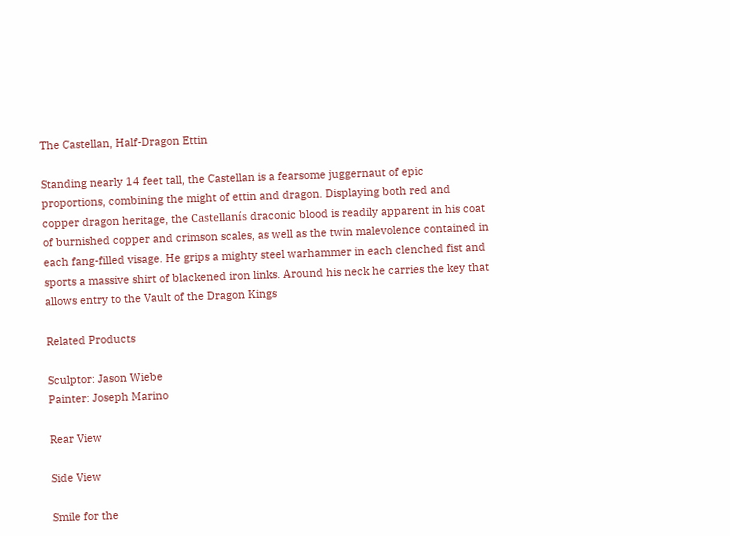The Castellan, Half-Dragon Ettin

Standing nearly 14 feet tall, the Castellan is a fearsome juggernaut of epic proportions, combining the might of ettin and dragon. Displaying both red and copper dragon heritage, the Castellanís draconic blood is readily apparent in his coat of burnished copper and crimson scales, as well as the twin malevolence contained in each fang-filled visage. He grips a mighty steel warhammer in each clenched fist and sports a massive shirt of blackened iron links. Around his neck he carries the key that allows entry to the Vault of the Dragon Kings

Related Products

Sculptor: Jason Wiebe
Painter: Joseph Marino

Rear View

Side View

Smile for the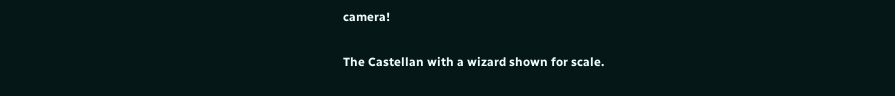camera!

The Castellan with a wizard shown for scale.